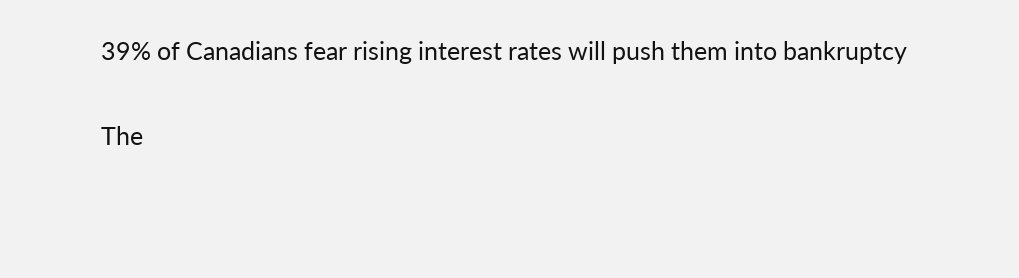39% of Canadians fear rising interest rates will push them into bankruptcy

The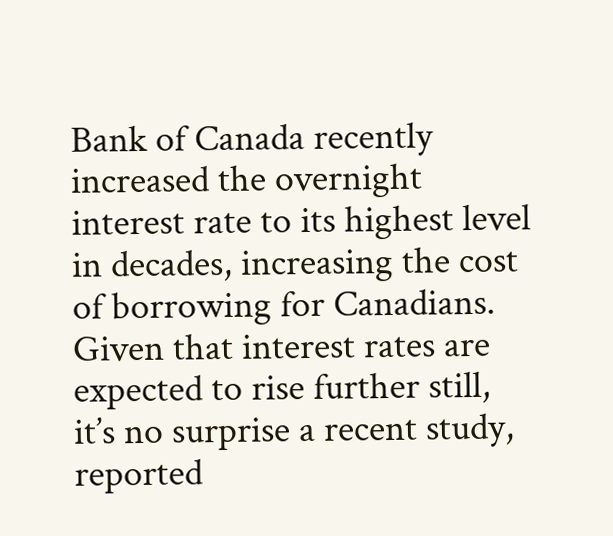Bank of Canada recently increased the overnight interest rate to its highest level in decades, increasing the cost of borrowing for Canadians. Given that interest rates are expected to rise further still, it’s no surprise a recent study, reported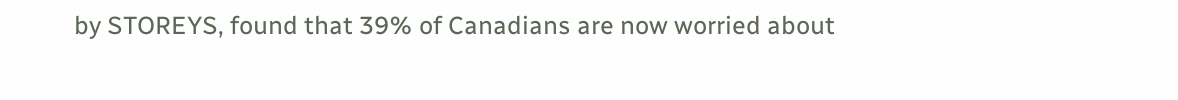by STOREYS, found that 39% of Canadians are now worried about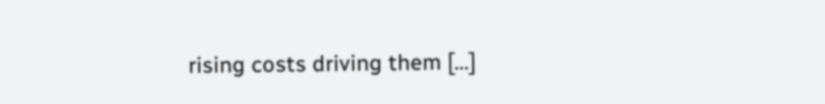rising costs driving them […]